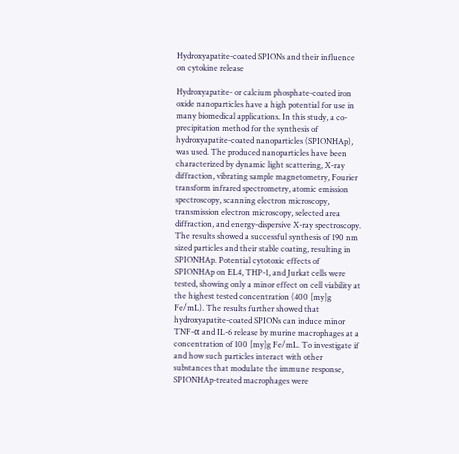Hydroxyapatite-coated SPIONs and their influence on cytokine release

Hydroxyapatite- or calcium phosphate-coated iron oxide nanoparticles have a high potential for use in many biomedical applications. In this study, a co-precipitation method for the synthesis of hydroxyapatite-coated nanoparticles (SPIONHAp), was used. The produced nanoparticles have been characterized by dynamic light scattering, X-ray diffraction, vibrating sample magnetometry, Fourier transform infrared spectrometry, atomic emission spectroscopy, scanning electron microscopy, transmission electron microscopy, selected area diffraction, and energy-dispersive X-ray spectroscopy. The results showed a successful synthesis of 190 nm sized particles and their stable coating, resulting in SPIONHAp. Potential cytotoxic effects of SPIONHAp on EL4, THP-1, and Jurkat cells were tested, showing only a minor effect on cell viability at the highest tested concentration (400 [my]g Fe/mL). The results further showed that hydroxyapatite-coated SPIONs can induce minor TNF-α and IL-6 release by murine macrophages at a concentration of 100 [my]g Fe/mL. To investigate if and how such particles interact with other substances that modulate the immune response, SPIONHAp-treated macrophages were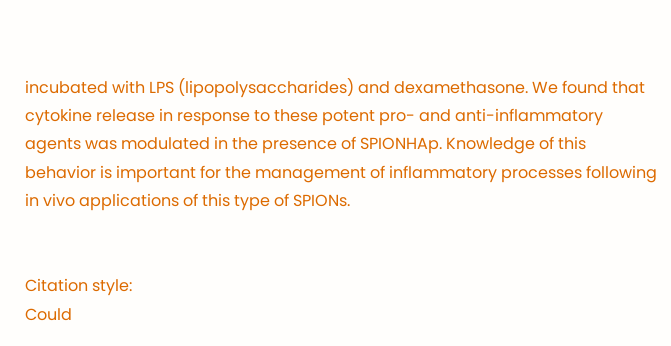incubated with LPS (lipopolysaccharides) and dexamethasone. We found that cytokine release in response to these potent pro- and anti-inflammatory agents was modulated in the presence of SPIONHAp. Knowledge of this behavior is important for the management of inflammatory processes following in vivo applications of this type of SPIONs.


Citation style:
Could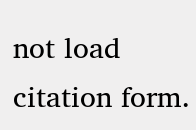not load citation form.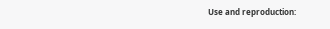Use and reproduction: